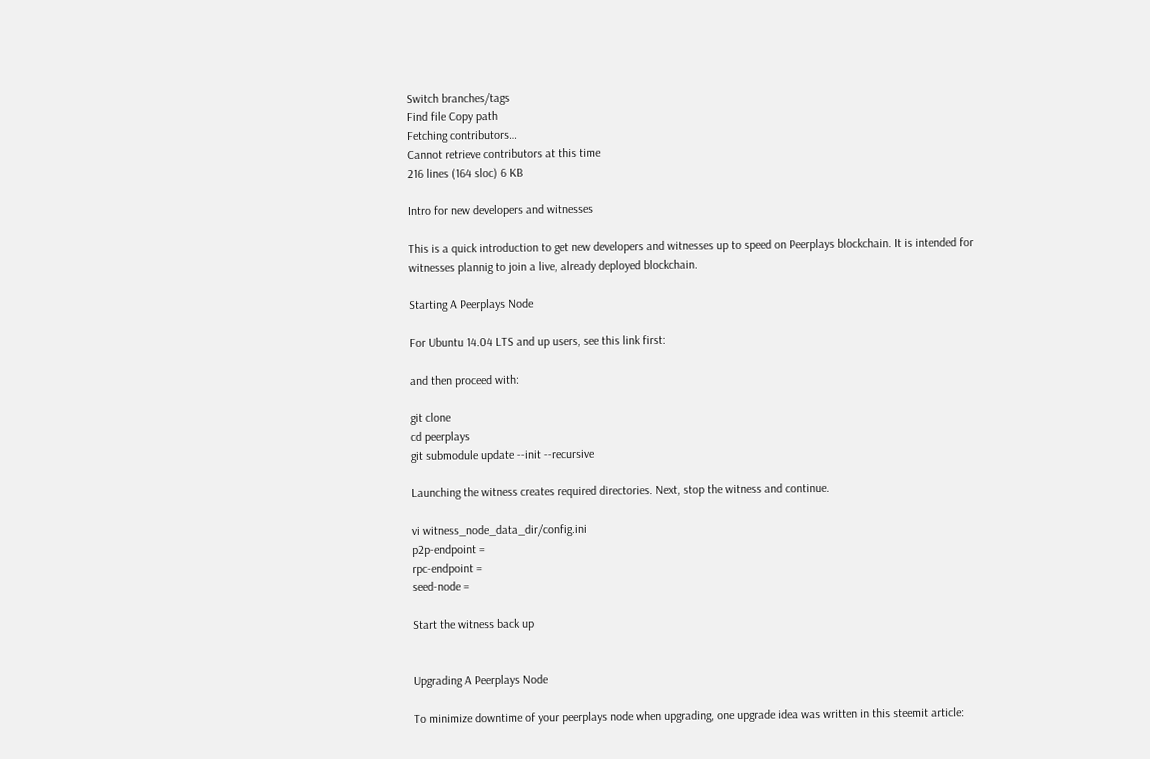Switch branches/tags
Find file Copy path
Fetching contributors…
Cannot retrieve contributors at this time
216 lines (164 sloc) 6 KB

Intro for new developers and witnesses

This is a quick introduction to get new developers and witnesses up to speed on Peerplays blockchain. It is intended for witnesses plannig to join a live, already deployed blockchain.

Starting A Peerplays Node

For Ubuntu 14.04 LTS and up users, see this link first:

and then proceed with:

git clone
cd peerplays
git submodule update --init --recursive

Launching the witness creates required directories. Next, stop the witness and continue.

vi witness_node_data_dir/config.ini
p2p-endpoint =
rpc-endpoint =
seed-node =

Start the witness back up


Upgrading A Peerplays Node

To minimize downtime of your peerplays node when upgrading, one upgrade idea was written in this steemit article: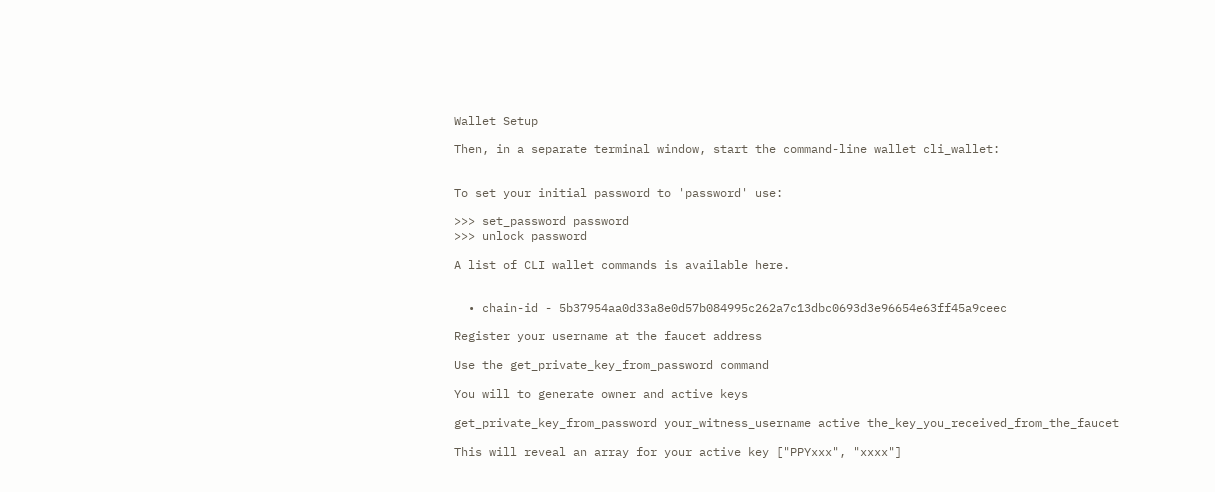Wallet Setup

Then, in a separate terminal window, start the command-line wallet cli_wallet:


To set your initial password to 'password' use:

>>> set_password password
>>> unlock password

A list of CLI wallet commands is available here.


  • chain-id - 5b37954aa0d33a8e0d57b084995c262a7c13dbc0693d3e96654e63ff45a9ceec

Register your username at the faucet address

Use the get_private_key_from_password command

You will to generate owner and active keys

get_private_key_from_password your_witness_username active the_key_you_received_from_the_faucet

This will reveal an array for your active key ["PPYxxx", "xxxx"]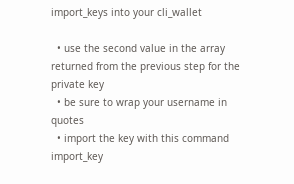import_keys into your cli_wallet

  • use the second value in the array returned from the previous step for the private key
  • be sure to wrap your username in quotes
  • import the key with this command
import_key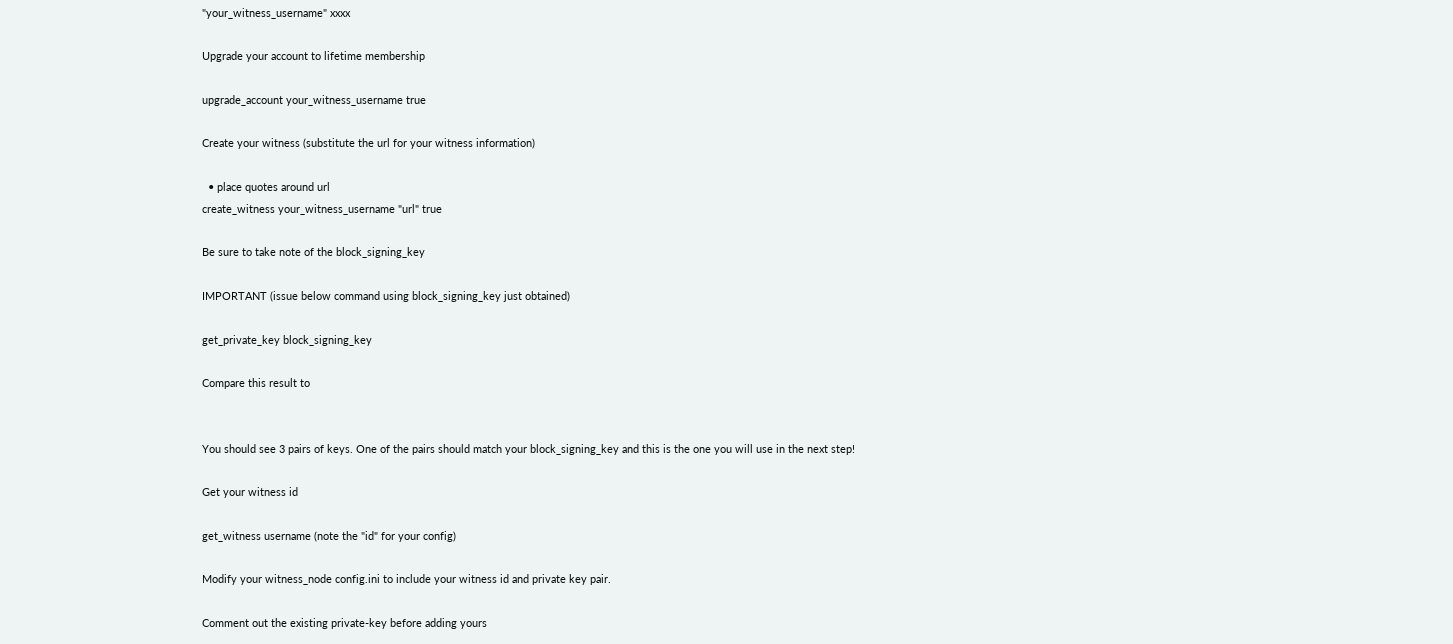"your_witness_username" xxxx

Upgrade your account to lifetime membership

upgrade_account your_witness_username true

Create your witness (substitute the url for your witness information)

  • place quotes around url
create_witness your_witness_username "url" true

Be sure to take note of the block_signing_key

IMPORTANT (issue below command using block_signing_key just obtained)

get_private_key block_signing_key

Compare this result to


You should see 3 pairs of keys. One of the pairs should match your block_signing_key and this is the one you will use in the next step!

Get your witness id

get_witness username (note the "id" for your config)

Modify your witness_node config.ini to include your witness id and private key pair.

Comment out the existing private-key before adding yours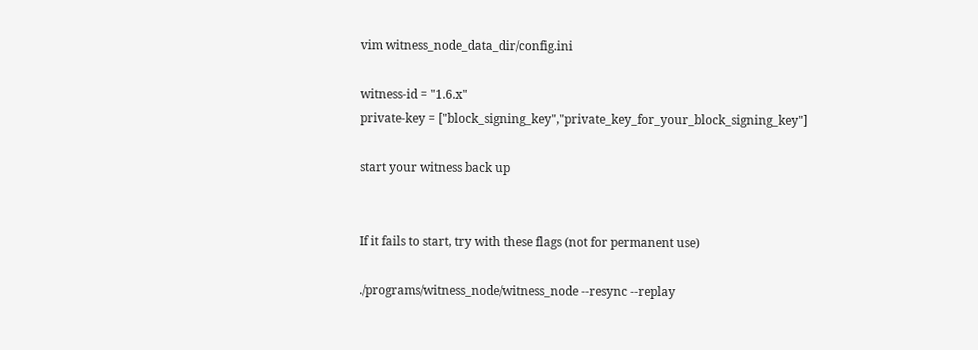vim witness_node_data_dir/config.ini

witness-id = "1.6.x"
private-key = ["block_signing_key","private_key_for_your_block_signing_key"]

start your witness back up


If it fails to start, try with these flags (not for permanent use)

./programs/witness_node/witness_node --resync --replay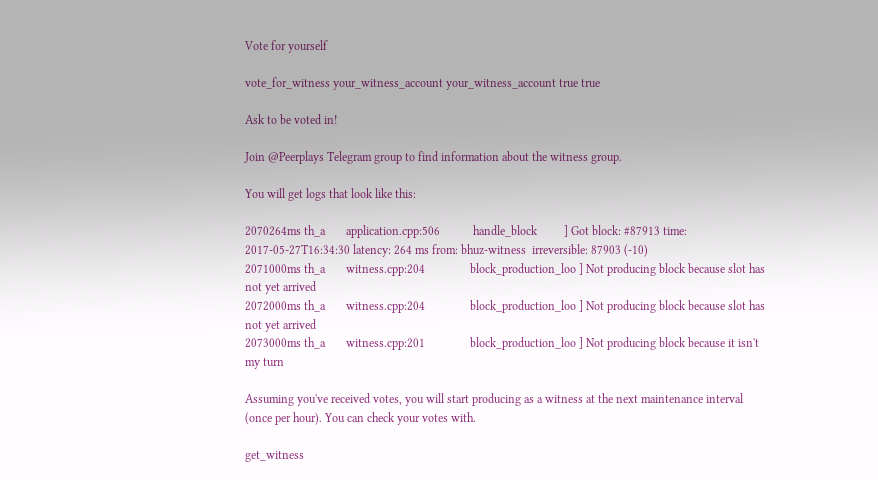Vote for yourself

vote_for_witness your_witness_account your_witness_account true true

Ask to be voted in!

Join @Peerplays Telegram group to find information about the witness group.

You will get logs that look like this:

2070264ms th_a       application.cpp:506           handle_block         ] Got block: #87913 time: 2017-05-27T16:34:30 latency: 264 ms from: bhuz-witness  irreversible: 87903 (-10)
2071000ms th_a       witness.cpp:204               block_production_loo ] Not producing block because slot has not yet arrived
2072000ms th_a       witness.cpp:204               block_production_loo ] Not producing block because slot has not yet arrived
2073000ms th_a       witness.cpp:201               block_production_loo ] Not producing block because it isn't my turn

Assuming you've received votes, you will start producing as a witness at the next maintenance interval (once per hour). You can check your votes with.

get_witness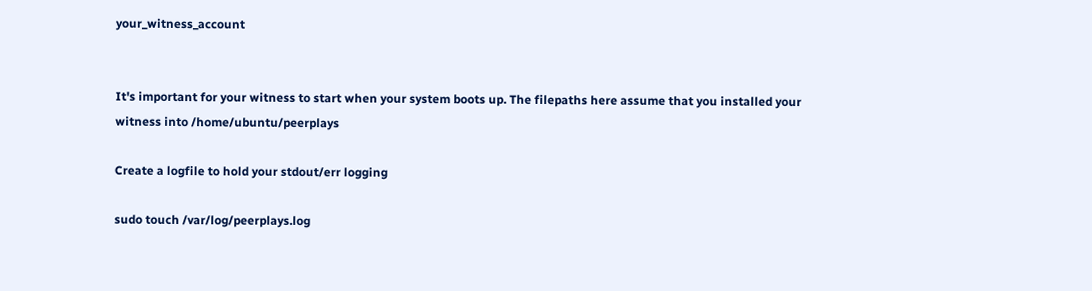your_witness_account


It's important for your witness to start when your system boots up. The filepaths here assume that you installed your witness into /home/ubuntu/peerplays

Create a logfile to hold your stdout/err logging

sudo touch /var/log/peerplays.log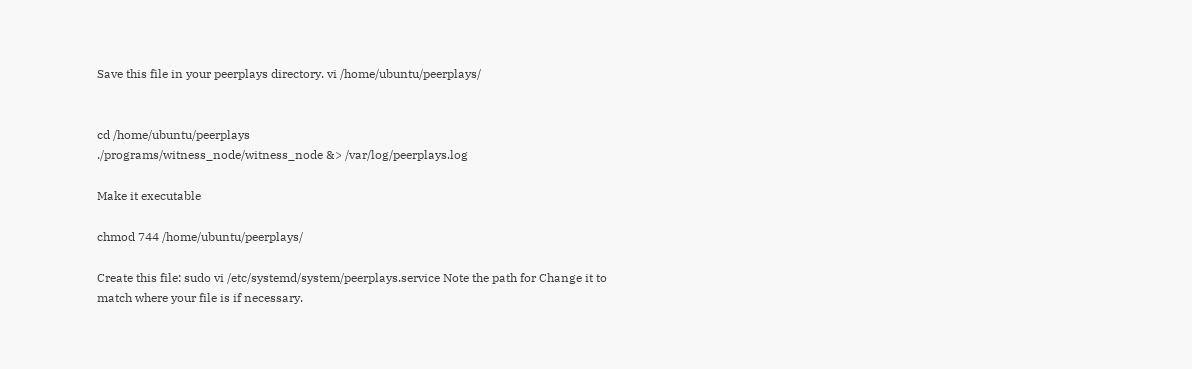Save this file in your peerplays directory. vi /home/ubuntu/peerplays/


cd /home/ubuntu/peerplays
./programs/witness_node/witness_node &> /var/log/peerplays.log

Make it executable

chmod 744 /home/ubuntu/peerplays/

Create this file: sudo vi /etc/systemd/system/peerplays.service Note the path for Change it to match where your file is if necessary.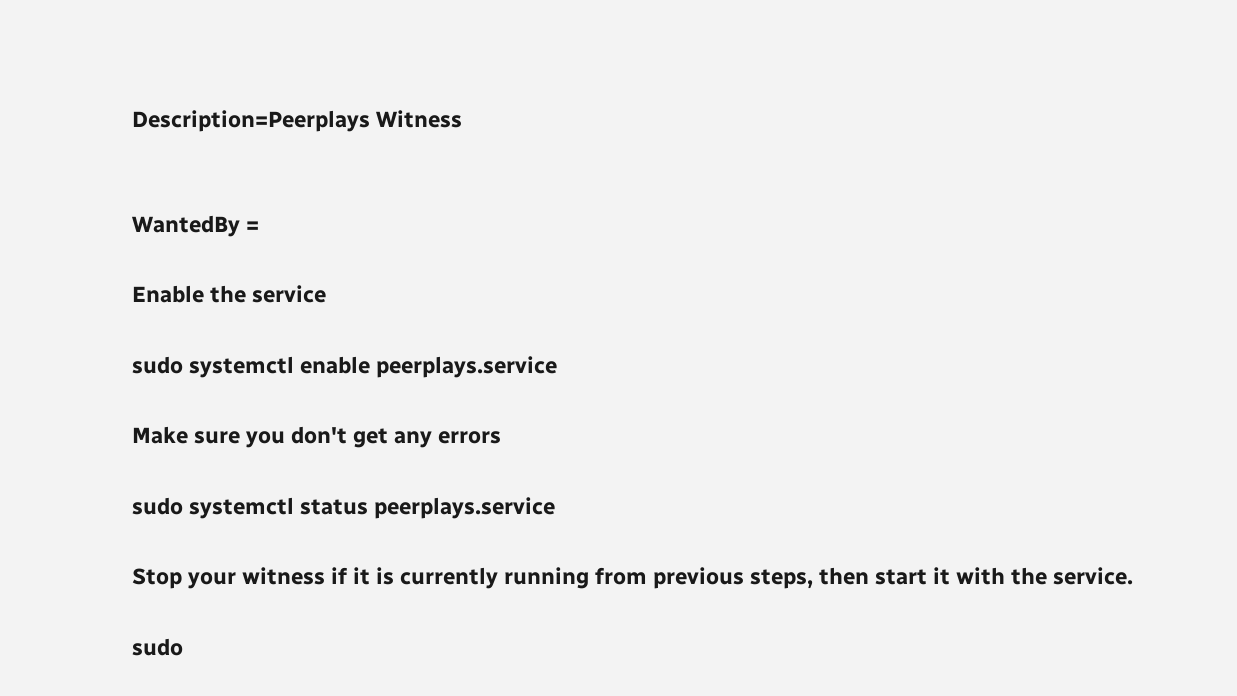Description=Peerplays Witness


WantedBy =

Enable the service

sudo systemctl enable peerplays.service

Make sure you don't get any errors

sudo systemctl status peerplays.service

Stop your witness if it is currently running from previous steps, then start it with the service.

sudo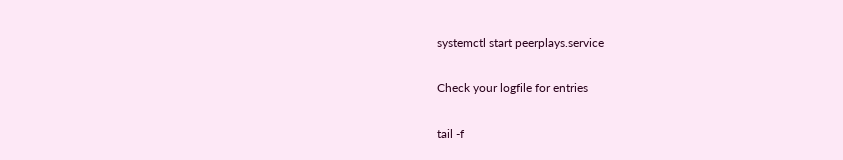systemctl start peerplays.service

Check your logfile for entries

tail -f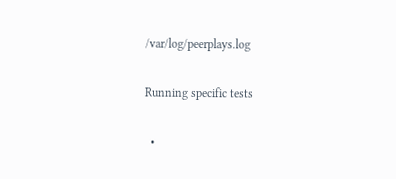/var/log/peerplays.log

Running specific tests

  •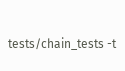tests/chain_tests -t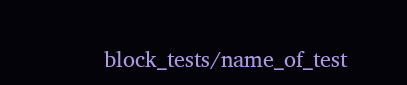block_tests/name_of_test